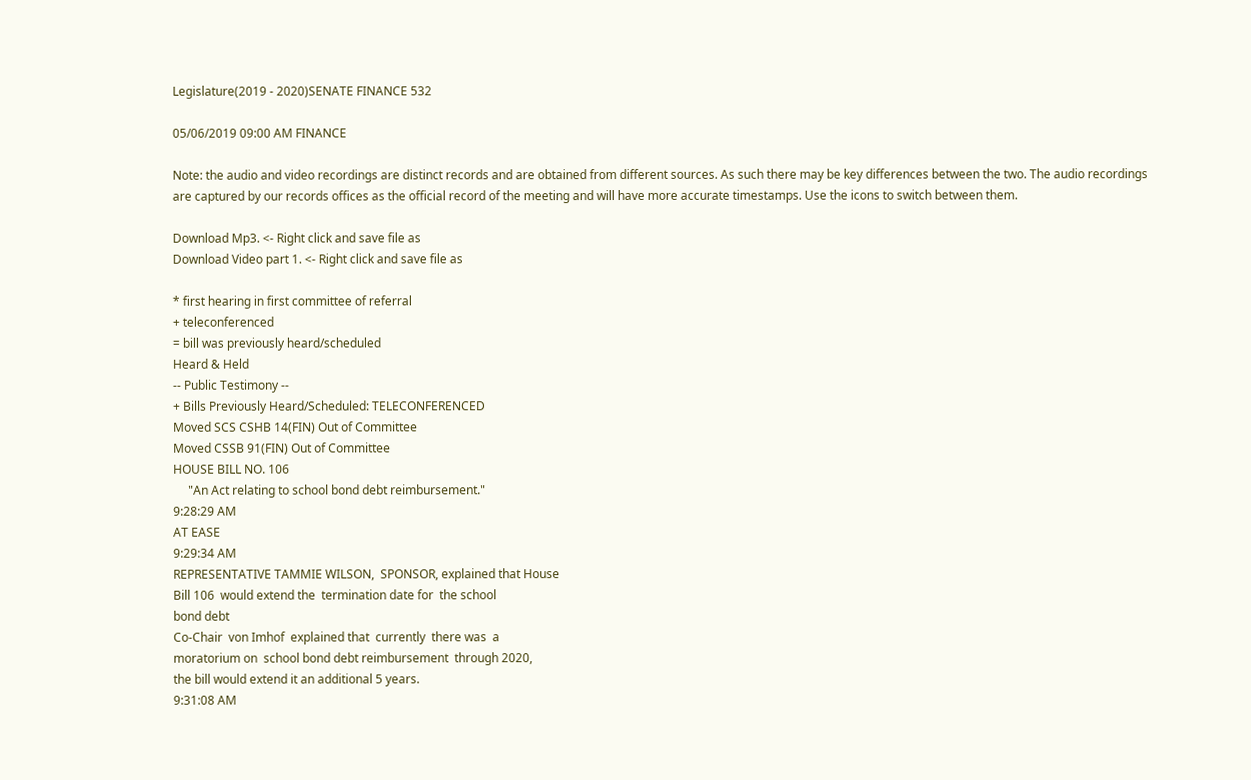Legislature(2019 - 2020)SENATE FINANCE 532

05/06/2019 09:00 AM FINANCE

Note: the audio and video recordings are distinct records and are obtained from different sources. As such there may be key differences between the two. The audio recordings are captured by our records offices as the official record of the meeting and will have more accurate timestamps. Use the icons to switch between them.

Download Mp3. <- Right click and save file as
Download Video part 1. <- Right click and save file as

* first hearing in first committee of referral
+ teleconferenced
= bill was previously heard/scheduled
Heard & Held
-- Public Testimony --
+ Bills Previously Heard/Scheduled: TELECONFERENCED
Moved SCS CSHB 14(FIN) Out of Committee
Moved CSSB 91(FIN) Out of Committee
HOUSE BILL NO. 106
     "An Act relating to school bond debt reimbursement."
9:28:29 AM
AT EASE
9:29:34 AM
REPRESENTATIVE TAMMIE WILSON,  SPONSOR, explained that House
Bill 106  would extend the  termination date for  the school
bond debt
Co-Chair  von Imhof  explained that  currently  there was  a
moratorium on  school bond debt reimbursement  through 2020,
the bill would extend it an additional 5 years.
9:31:08 AM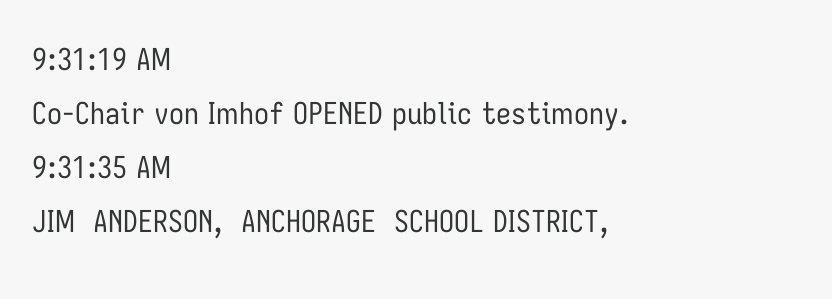9:31:19 AM
Co-Chair von Imhof OPENED public testimony.
9:31:35 AM
JIM  ANDERSON,  ANCHORAGE  SCHOOL DISTRICT,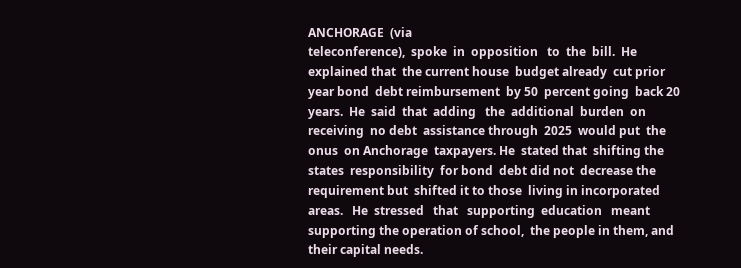ANCHORAGE  (via
teleconference),  spoke  in  opposition   to  the  bill.  He
explained that  the current house  budget already  cut prior
year bond  debt reimbursement  by 50  percent going  back 20
years.  He  said  that  adding   the  additional  burden  on
receiving  no debt  assistance through  2025  would put  the
onus  on Anchorage  taxpayers. He  stated that  shifting the
states  responsibility  for bond  debt did not  decrease the
requirement but  shifted it to those  living in incorporated
areas.   He  stressed   that   supporting  education   meant
supporting the operation of school,  the people in them, and
their capital needs.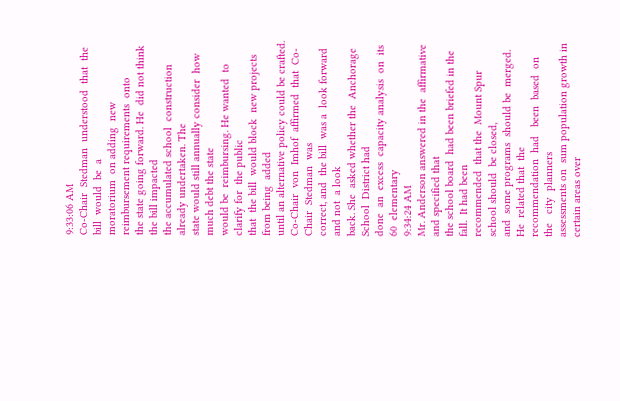9:33:06 AM
Co-Chair  Stedman  understood  that  the  bill  would  be  a
moratorium  on adding  new  reimbursement requirements  onto
the state going forward. He  did not think the bill impacted
the accumulated school  construction already undertaken. The
state would still annually consider  how much debt the state
would be  reimbursing. He wanted  to clarify for  the public
that  the bill  would block  new projects  from being  added
until an alternative policy could be crafted.
Co-Chair  von  Imhof  affirmed  that  Co-Chair  Stedman  was
correct, and  the bill  was a  look forward  and not  a look
back. She  asked whether the  Anchorage School  District had
done  an  excess  capacity analysis  on  its  60  elementary
9:34:24 AM
Mr. Anderson answered in the  affirmative and specified that
the school board  had been briefed in the fall.  It had been
recommended  that the  Mount Spur  school should  be closed,
and  some programs  should be  merged. He  related that  the
recommendation  had   been  based  on  the   city  planners
assessments on  sum population growth in  certain areas over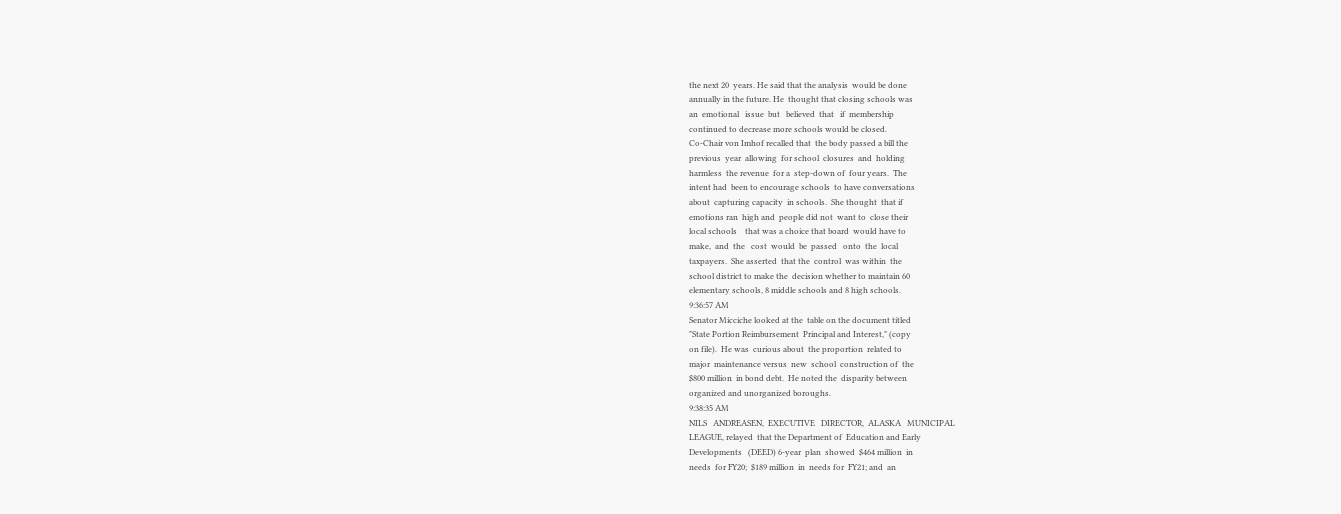the next 20  years. He said that the analysis  would be done
annually in the future. He  thought that closing schools was
an  emotional   issue  but   believed  that   if  membership
continued to decrease more schools would be closed.
Co-Chair von Imhof recalled that  the body passed a bill the
previous  year  allowing  for school  closures  and  holding
harmless  the revenue  for a  step-down of  four years.  The
intent had  been to encourage schools  to have conversations
about  capturing capacity  in schools.  She thought  that if
emotions ran  high and  people did not  want to  close their
local schools    that was a choice that board  would have to
make,  and  the   cost  would  be  passed   onto  the  local
taxpayers.  She asserted  that the  control  was within  the
school district to make the  decision whether to maintain 60
elementary schools, 8 middle schools and 8 high schools.
9:36:57 AM
Senator Micciche looked at the  table on the document titled
"State Portion Reimbursement  Principal and Interest," (copy
on file).  He was  curious about  the proportion  related to
major  maintenance versus  new  school  construction of  the
$800 million  in bond debt.  He noted the  disparity between
organized and unorganized boroughs.
9:38:35 AM
NILS   ANDREASEN,  EXECUTIVE   DIRECTOR,  ALASKA   MUNICIPAL
LEAGUE, relayed  that the Department of  Education and Early
Developments   (DEED) 6-year  plan  showed  $464 million  in
needs  for FY20;  $189 million  in  needs for  FY21; and  an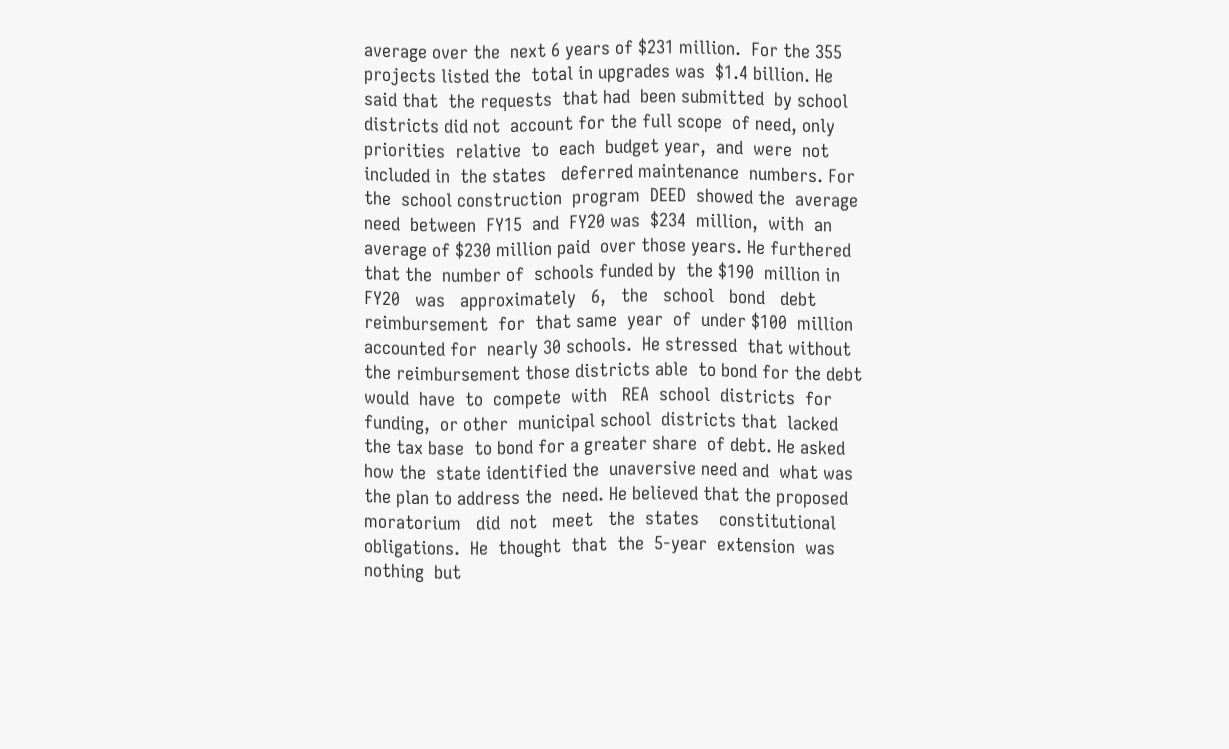average over the  next 6 years of $231 million.  For the 355
projects listed the  total in upgrades was  $1.4 billion. He
said that  the requests  that had  been submitted  by school
districts did not  account for the full scope  of need, only
priorities  relative  to  each  budget year,  and  were  not
included in  the states   deferred maintenance  numbers. For
the  school construction  program  DEED  showed the  average
need  between  FY15  and  FY20 was  $234  million,  with  an
average of $230 million paid  over those years. He furthered
that the  number of  schools funded by  the $190  million in
FY20   was   approximately   6,   the   school   bond   debt
reimbursement  for  that same  year  of  under $100  million
accounted for  nearly 30 schools.  He stressed  that without
the reimbursement those districts able  to bond for the debt
would  have  to  compete  with   REA  school  districts  for
funding,  or other  municipal school  districts that  lacked
the tax base  to bond for a greater share  of debt. He asked
how the  state identified the  unaversive need and  what was
the plan to address the  need. He believed that the proposed
moratorium   did  not   meet   the  states    constitutional
obligations.  He  thought  that  the  5-year  extension  was
nothing  but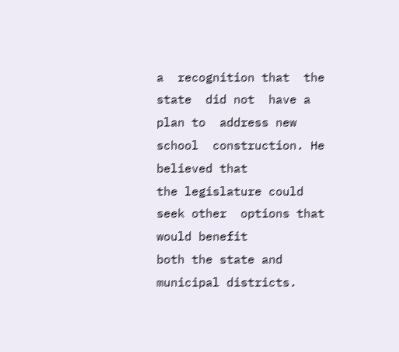a  recognition that  the state  did not  have a
plan to  address new school  construction. He  believed that
the legislature could seek other  options that would benefit
both the state and municipal districts.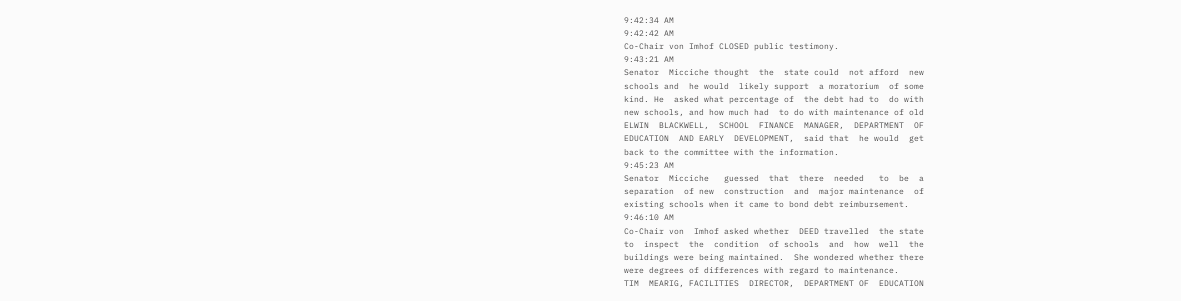9:42:34 AM
9:42:42 AM
Co-Chair von Imhof CLOSED public testimony.
9:43:21 AM
Senator  Micciche thought  the  state could  not afford  new
schools and  he would  likely support  a moratorium  of some
kind. He  asked what percentage of  the debt had to  do with
new schools, and how much had  to do with maintenance of old
ELWIN  BLACKWELL,  SCHOOL  FINANCE  MANAGER,  DEPARTMENT  OF
EDUCATION  AND EARLY  DEVELOPMENT,  said that  he would  get
back to the committee with the information.
9:45:23 AM
Senator  Micciche   guessed  that  there  needed   to  be  a
separation  of new  construction  and  major maintenance  of
existing schools when it came to bond debt reimbursement.
9:46:10 AM
Co-Chair von  Imhof asked whether  DEED travelled  the state
to  inspect  the  condition  of schools  and  how  well  the
buildings were being maintained.  She wondered whether there
were degrees of differences with regard to maintenance.
TIM  MEARIG, FACILITIES  DIRECTOR,  DEPARTMENT OF  EDUCATION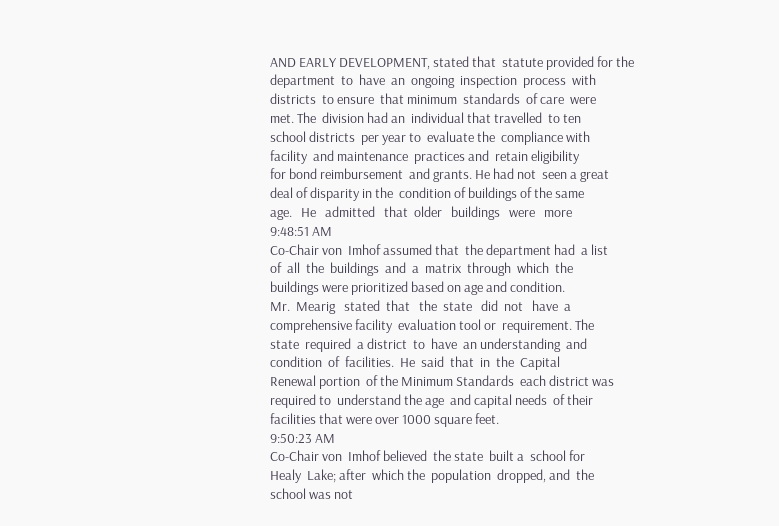AND EARLY DEVELOPMENT, stated that  statute provided for the
department  to  have  an  ongoing  inspection  process  with
districts  to ensure  that minimum  standards  of care  were
met. The  division had an  individual that travelled  to ten
school districts  per year to  evaluate the  compliance with
facility  and maintenance  practices and  retain eligibility
for bond reimbursement  and grants. He had not  seen a great
deal of disparity in the  condition of buildings of the same
age.   He   admitted   that  older   buildings   were   more
9:48:51 AM
Co-Chair von  Imhof assumed that  the department had  a list
of  all  the  buildings  and  a  matrix  through  which  the
buildings were prioritized based on age and condition.
Mr.  Mearig   stated  that   the  state   did  not   have  a
comprehensive facility  evaluation tool or  requirement. The
state  required  a district  to  have  an understanding  and
condition  of  facilities.  He  said  that  in  the  Capital
Renewal portion  of the Minimum Standards  each district was
required to  understand the age  and capital needs  of their
facilities that were over 1000 square feet.
9:50:23 AM
Co-Chair von  Imhof believed  the state  built a  school for
Healy  Lake; after  which the  population  dropped, and  the
school was not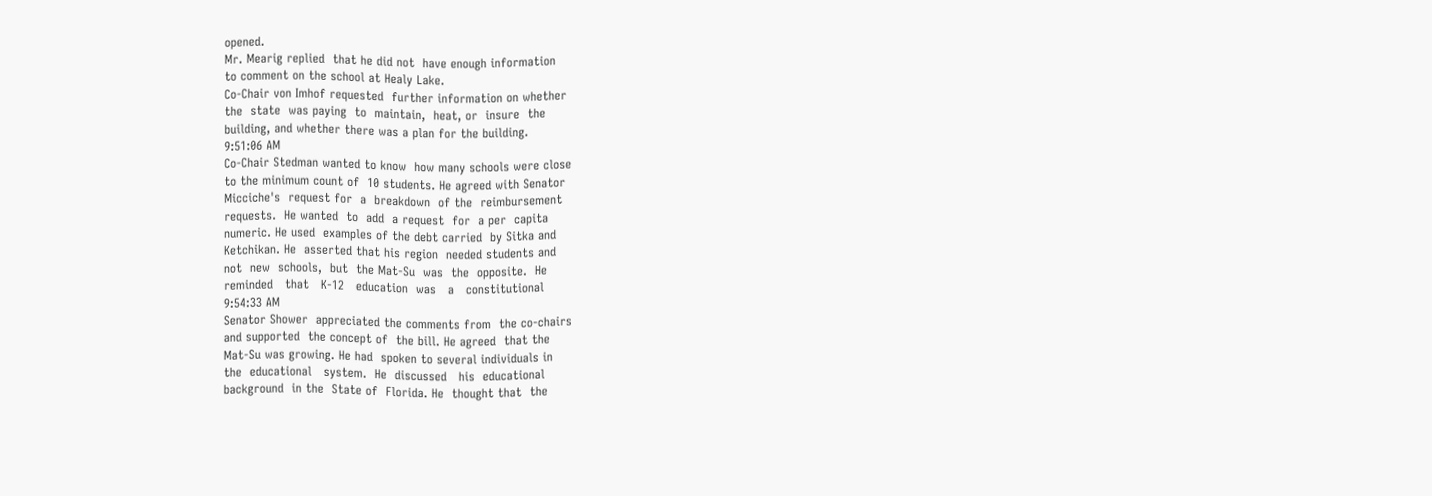opened.
Mr. Mearig replied  that he did not  have enough information
to comment on the school at Healy Lake.
Co-Chair von Imhof requested  further information on whether
the  state  was paying  to  maintain,  heat, or  insure  the
building, and whether there was a plan for the building.
9:51:06 AM
Co-Chair Stedman wanted to know  how many schools were close
to the minimum count of  10 students. He agreed with Senator
Micciche's  request for  a  breakdown  of the  reimbursement
requests.  He wanted  to  add  a request  for  a per  capita
numeric. He used  examples of the debt carried  by Sitka and
Ketchikan. He  asserted that his region  needed students and
not  new  schools,  but  the Mat-Su  was  the  opposite.  He
reminded   that   K-12   education  was   a   constitutional
9:54:33 AM
Senator Shower  appreciated the comments from  the co-chairs
and supported  the concept of  the bill. He agreed  that the
Mat-Su was growing. He had  spoken to several individuals in
the  educational   system.  He  discussed   his  educational
background  in the  State of  Florida. He  thought that  the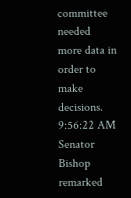committee needed more data in order to make decisions.
9:56:22 AM
Senator Bishop remarked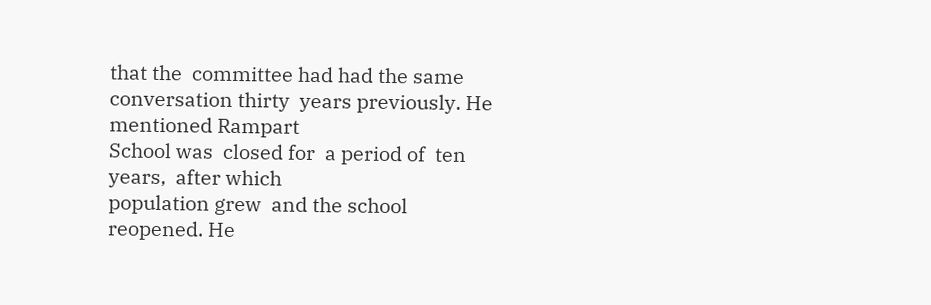that the  committee had had the same
conversation thirty  years previously. He  mentioned Rampart
School was  closed for  a period of  ten years,  after which
population grew  and the school  reopened. He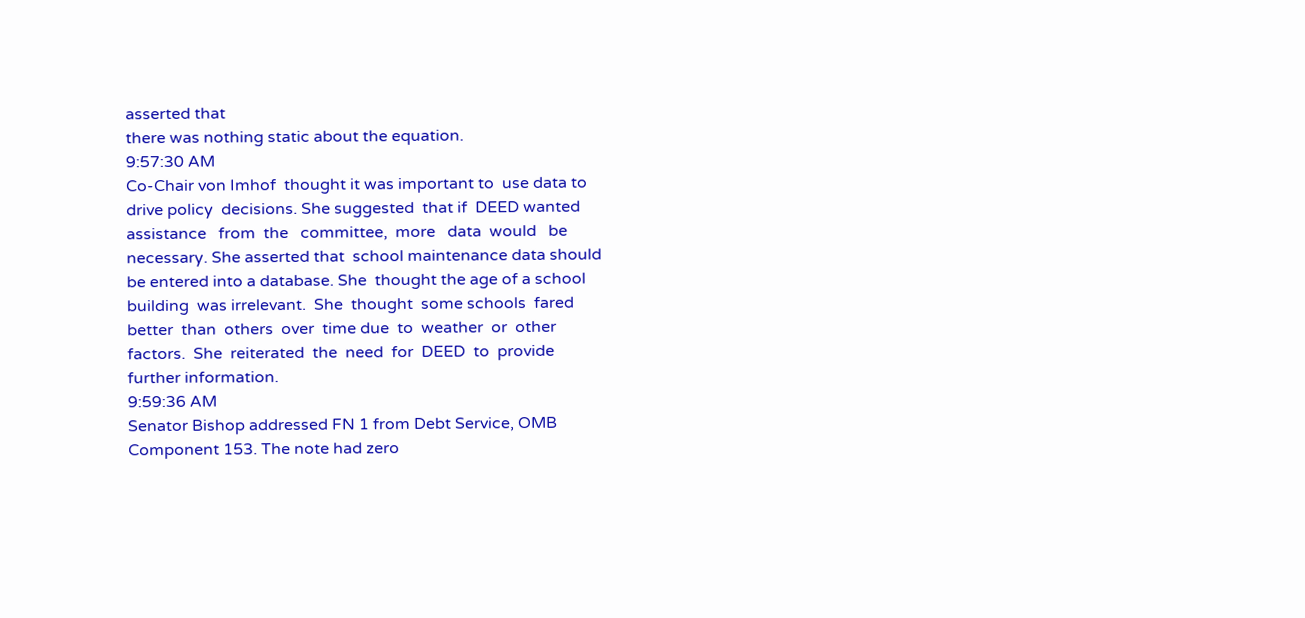asserted that
there was nothing static about the equation.
9:57:30 AM
Co-Chair von Imhof  thought it was important to  use data to
drive policy  decisions. She suggested  that if  DEED wanted
assistance   from  the   committee,  more   data  would   be
necessary. She asserted that  school maintenance data should
be entered into a database. She  thought the age of a school
building  was irrelevant.  She  thought  some schools  fared
better  than  others  over  time due  to  weather  or  other
factors.  She  reiterated  the  need  for  DEED  to  provide
further information.
9:59:36 AM
Senator Bishop addressed FN 1 from Debt Service, OMB
Component 153. The note had zero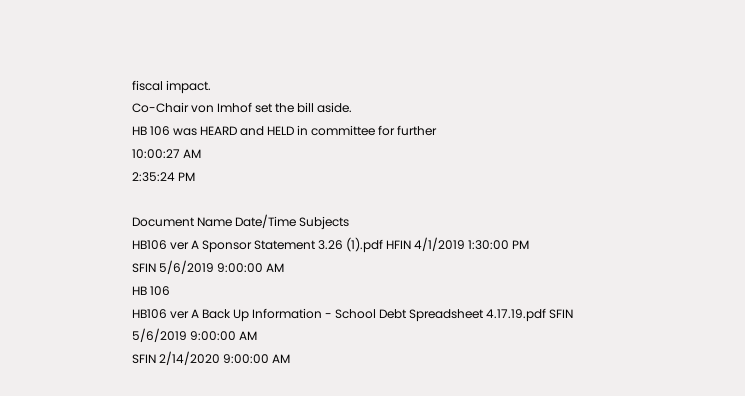fiscal impact.
Co-Chair von Imhof set the bill aside.
HB 106 was HEARD and HELD in committee for further
10:00:27 AM
2:35:24 PM

Document Name Date/Time Subjects
HB106 ver A Sponsor Statement 3.26 (1).pdf HFIN 4/1/2019 1:30:00 PM
SFIN 5/6/2019 9:00:00 AM
HB 106
HB106 ver A Back Up Information - School Debt Spreadsheet 4.17.19.pdf SFIN 5/6/2019 9:00:00 AM
SFIN 2/14/2020 9:00:00 AM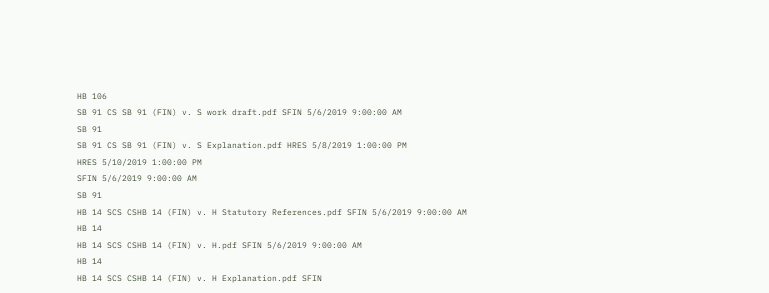HB 106
SB 91 CS SB 91 (FIN) v. S work draft.pdf SFIN 5/6/2019 9:00:00 AM
SB 91
SB 91 CS SB 91 (FIN) v. S Explanation.pdf HRES 5/8/2019 1:00:00 PM
HRES 5/10/2019 1:00:00 PM
SFIN 5/6/2019 9:00:00 AM
SB 91
HB 14 SCS CSHB 14 (FIN) v. H Statutory References.pdf SFIN 5/6/2019 9:00:00 AM
HB 14
HB 14 SCS CSHB 14 (FIN) v. H.pdf SFIN 5/6/2019 9:00:00 AM
HB 14
HB 14 SCS CSHB 14 (FIN) v. H Explanation.pdf SFIN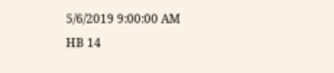5/6/2019 9:00:00 AM
HB 14